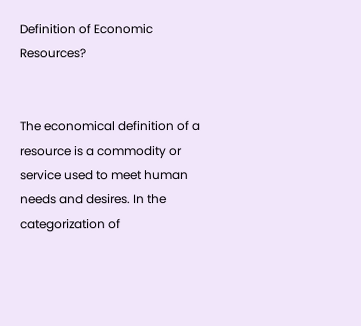Definition of Economic Resources?


The economical definition of a resource is a commodity or service used to meet human needs and desires. In the categorization of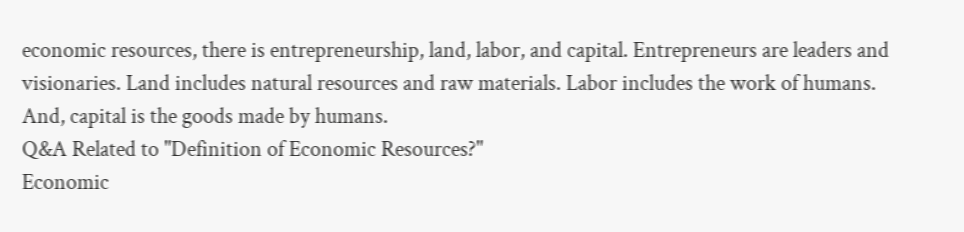economic resources, there is entrepreneurship, land, labor, and capital. Entrepreneurs are leaders and visionaries. Land includes natural resources and raw materials. Labor includes the work of humans. And, capital is the goods made by humans.
Q&A Related to "Definition of Economic Resources?"
Economic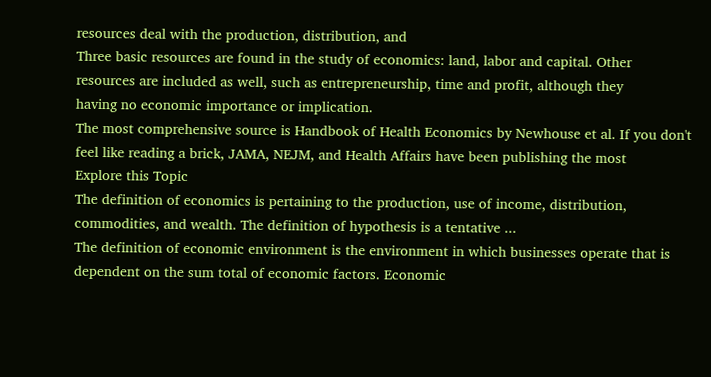resources deal with the production, distribution, and
Three basic resources are found in the study of economics: land, labor and capital. Other resources are included as well, such as entrepreneurship, time and profit, although they
having no economic importance or implication.
The most comprehensive source is Handbook of Health Economics by Newhouse et al. If you don't feel like reading a brick, JAMA, NEJM, and Health Affairs have been publishing the most
Explore this Topic
The definition of economics is pertaining to the production, use of income, distribution, commodities, and wealth. The definition of hypothesis is a tentative ...
The definition of economic environment is the environment in which businesses operate that is dependent on the sum total of economic factors. Economic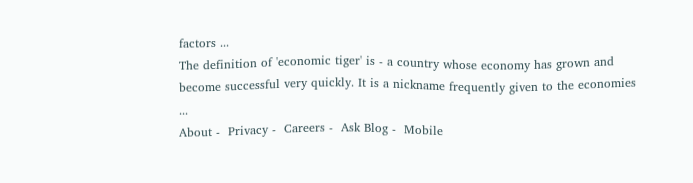factors ...
The definition of 'economic tiger' is - a country whose economy has grown and become successful very quickly. It is a nickname frequently given to the economies ...
About -  Privacy -  Careers -  Ask Blog -  Mobile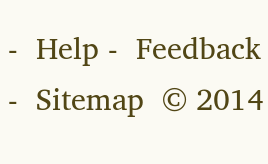-  Help -  Feedback  -  Sitemap  © 2014